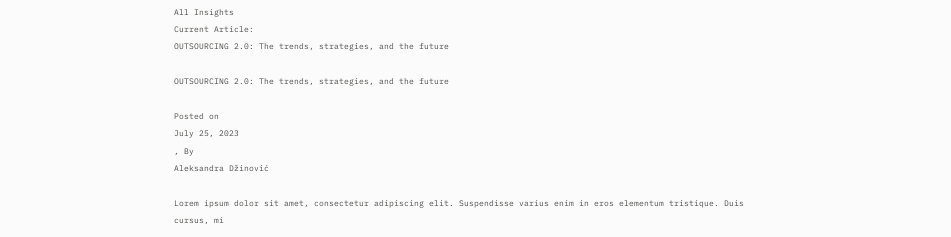All Insights
Current Article:
OUTSOURCING 2.0: The trends, strategies, and the future

OUTSOURCING 2.0: The trends, strategies, and the future

Posted on
July 25, 2023
, By
Aleksandra Džinović

Lorem ipsum dolor sit amet, consectetur adipiscing elit. Suspendisse varius enim in eros elementum tristique. Duis cursus, mi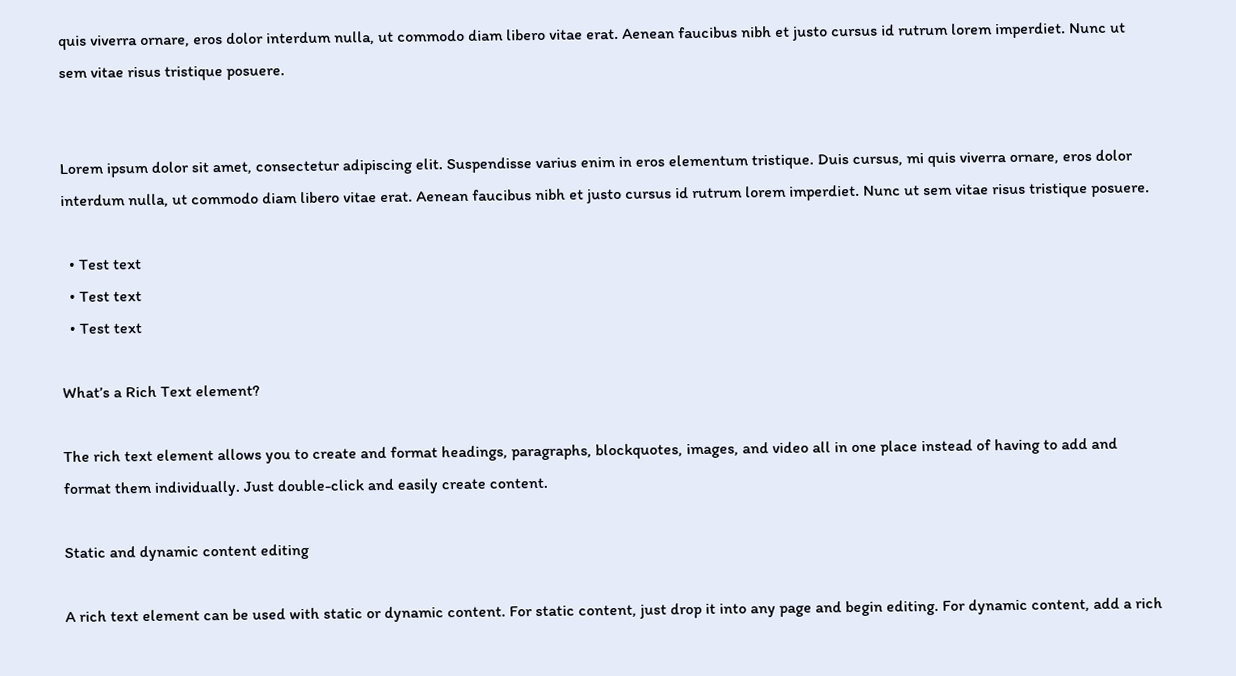quis viverra ornare, eros dolor interdum nulla, ut commodo diam libero vitae erat. Aenean faucibus nibh et justo cursus id rutrum lorem imperdiet. Nunc ut sem vitae risus tristique posuere.


Lorem ipsum dolor sit amet, consectetur adipiscing elit. Suspendisse varius enim in eros elementum tristique. Duis cursus, mi quis viverra ornare, eros dolor interdum nulla, ut commodo diam libero vitae erat. Aenean faucibus nibh et justo cursus id rutrum lorem imperdiet. Nunc ut sem vitae risus tristique posuere.

  • Test text
  • Test text
  • Test text

What’s a Rich Text element?

The rich text element allows you to create and format headings, paragraphs, blockquotes, images, and video all in one place instead of having to add and format them individually. Just double-click and easily create content.

Static and dynamic content editing

A rich text element can be used with static or dynamic content. For static content, just drop it into any page and begin editing. For dynamic content, add a rich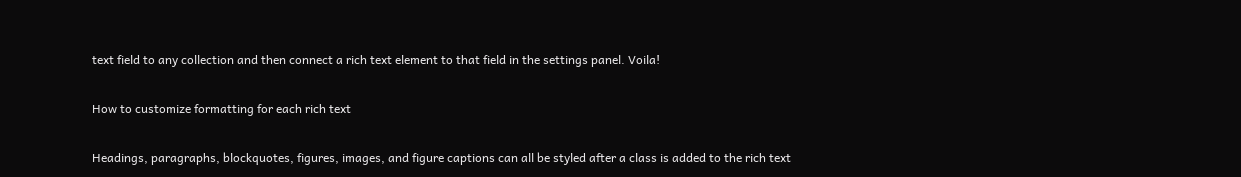text field to any collection and then connect a rich text element to that field in the settings panel. Voila!

How to customize formatting for each rich text

Headings, paragraphs, blockquotes, figures, images, and figure captions can all be styled after a class is added to the rich text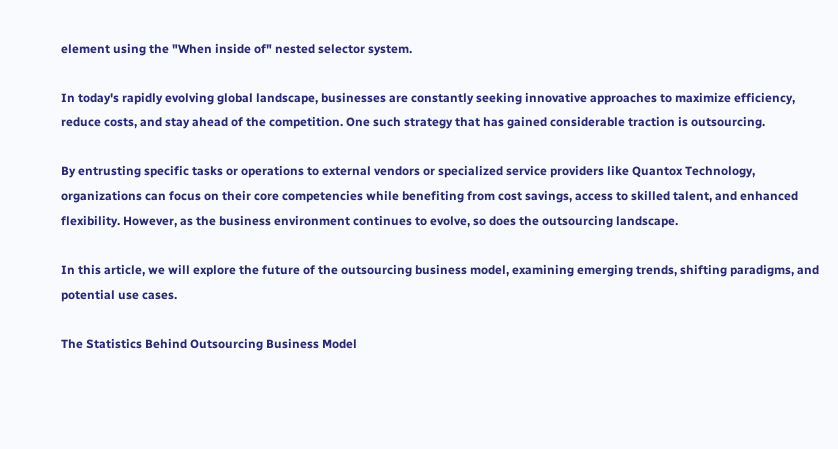element using the "When inside of" nested selector system.

In today's rapidly evolving global landscape, businesses are constantly seeking innovative approaches to maximize efficiency, reduce costs, and stay ahead of the competition. One such strategy that has gained considerable traction is outsourcing.

By entrusting specific tasks or operations to external vendors or specialized service providers like Quantox Technology, organizations can focus on their core competencies while benefiting from cost savings, access to skilled talent, and enhanced flexibility. However, as the business environment continues to evolve, so does the outsourcing landscape.

In this article, we will explore the future of the outsourcing business model, examining emerging trends, shifting paradigms, and potential use cases.

The Statistics Behind Outsourcing Business Model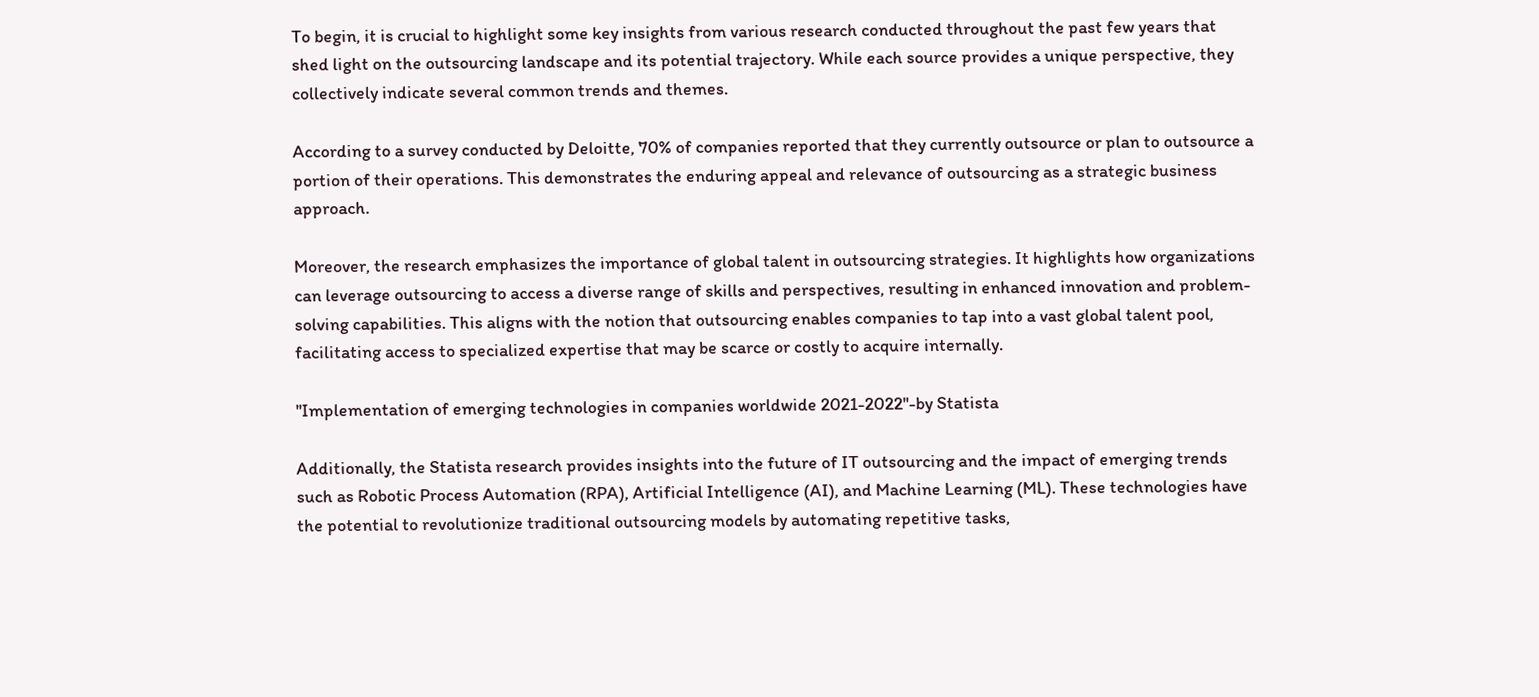To begin, it is crucial to highlight some key insights from various research conducted throughout the past few years that shed light on the outsourcing landscape and its potential trajectory. While each source provides a unique perspective, they collectively indicate several common trends and themes.

According to a survey conducted by Deloitte, 70% of companies reported that they currently outsource or plan to outsource a portion of their operations. This demonstrates the enduring appeal and relevance of outsourcing as a strategic business approach.

Moreover, the research emphasizes the importance of global talent in outsourcing strategies. It highlights how organizations can leverage outsourcing to access a diverse range of skills and perspectives, resulting in enhanced innovation and problem-solving capabilities. This aligns with the notion that outsourcing enables companies to tap into a vast global talent pool, facilitating access to specialized expertise that may be scarce or costly to acquire internally.

''Implementation of emerging technologies in companies worldwide 2021-2022''-by Statista

Additionally, the Statista research provides insights into the future of IT outsourcing and the impact of emerging trends such as Robotic Process Automation (RPA), Artificial Intelligence (AI), and Machine Learning (ML). These technologies have the potential to revolutionize traditional outsourcing models by automating repetitive tasks,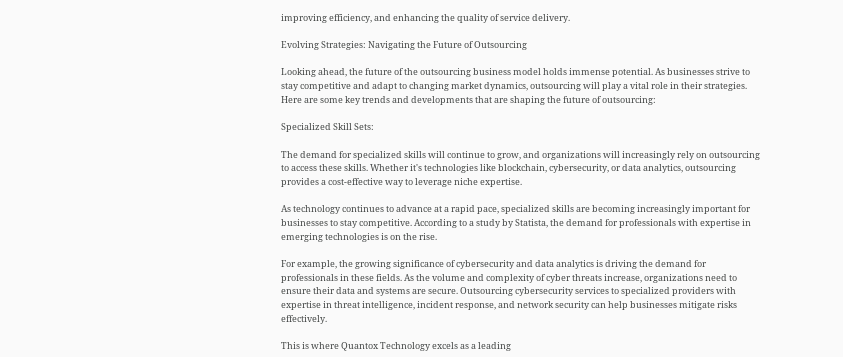improving efficiency, and enhancing the quality of service delivery.

Evolving Strategies: Navigating the Future of Outsourcing

Looking ahead, the future of the outsourcing business model holds immense potential. As businesses strive to stay competitive and adapt to changing market dynamics, outsourcing will play a vital role in their strategies. Here are some key trends and developments that are shaping the future of outsourcing:

Specialized Skill Sets:

The demand for specialized skills will continue to grow, and organizations will increasingly rely on outsourcing to access these skills. Whether it's technologies like blockchain, cybersecurity, or data analytics, outsourcing provides a cost-effective way to leverage niche expertise.

As technology continues to advance at a rapid pace, specialized skills are becoming increasingly important for businesses to stay competitive. According to a study by Statista, the demand for professionals with expertise in emerging technologies is on the rise.

For example, the growing significance of cybersecurity and data analytics is driving the demand for professionals in these fields. As the volume and complexity of cyber threats increase, organizations need to ensure their data and systems are secure. Outsourcing cybersecurity services to specialized providers with expertise in threat intelligence, incident response, and network security can help businesses mitigate risks effectively.

This is where Quantox Technology excels as a leading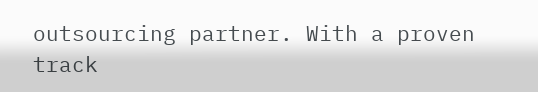outsourcing partner. With a proven track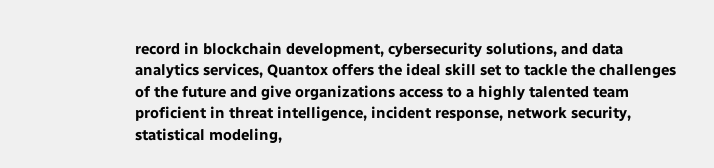record in blockchain development, cybersecurity solutions, and data analytics services, Quantox offers the ideal skill set to tackle the challenges of the future and give organizations access to a highly talented team proficient in threat intelligence, incident response, network security, statistical modeling,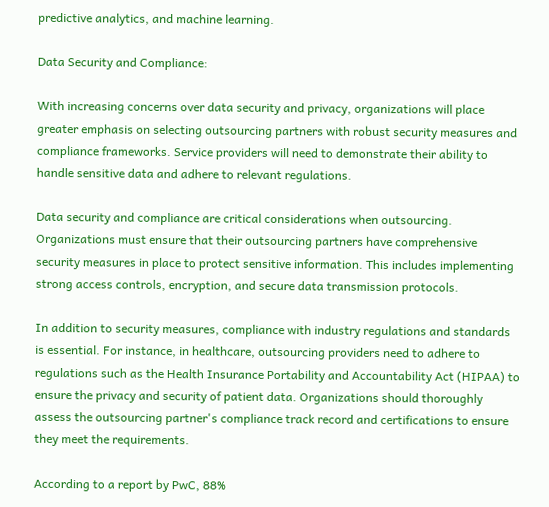predictive analytics, and machine learning.

Data Security and Compliance:

With increasing concerns over data security and privacy, organizations will place greater emphasis on selecting outsourcing partners with robust security measures and compliance frameworks. Service providers will need to demonstrate their ability to handle sensitive data and adhere to relevant regulations.

Data security and compliance are critical considerations when outsourcing. Organizations must ensure that their outsourcing partners have comprehensive security measures in place to protect sensitive information. This includes implementing strong access controls, encryption, and secure data transmission protocols.

In addition to security measures, compliance with industry regulations and standards is essential. For instance, in healthcare, outsourcing providers need to adhere to regulations such as the Health Insurance Portability and Accountability Act (HIPAA) to ensure the privacy and security of patient data. Organizations should thoroughly assess the outsourcing partner's compliance track record and certifications to ensure they meet the requirements.

According to a report by PwC, 88%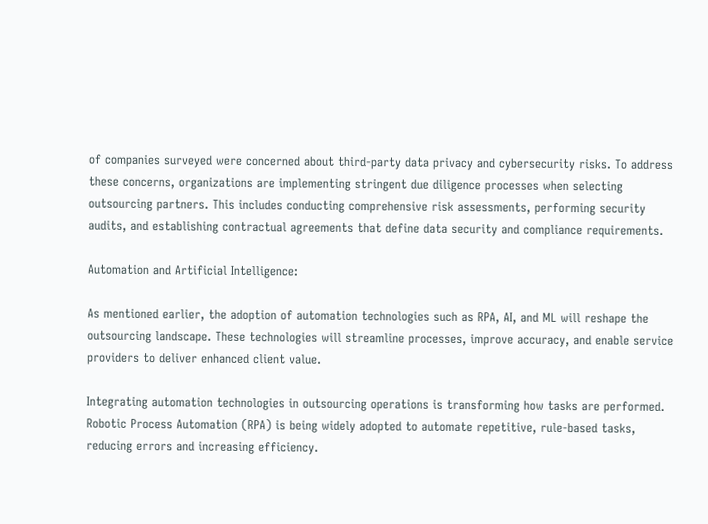of companies surveyed were concerned about third-party data privacy and cybersecurity risks. To address these concerns, organizations are implementing stringent due diligence processes when selecting outsourcing partners. This includes conducting comprehensive risk assessments, performing security audits, and establishing contractual agreements that define data security and compliance requirements.

Automation and Artificial Intelligence:

As mentioned earlier, the adoption of automation technologies such as RPA, AI, and ML will reshape the outsourcing landscape. These technologies will streamline processes, improve accuracy, and enable service providers to deliver enhanced client value.

Integrating automation technologies in outsourcing operations is transforming how tasks are performed. Robotic Process Automation (RPA) is being widely adopted to automate repetitive, rule-based tasks, reducing errors and increasing efficiency.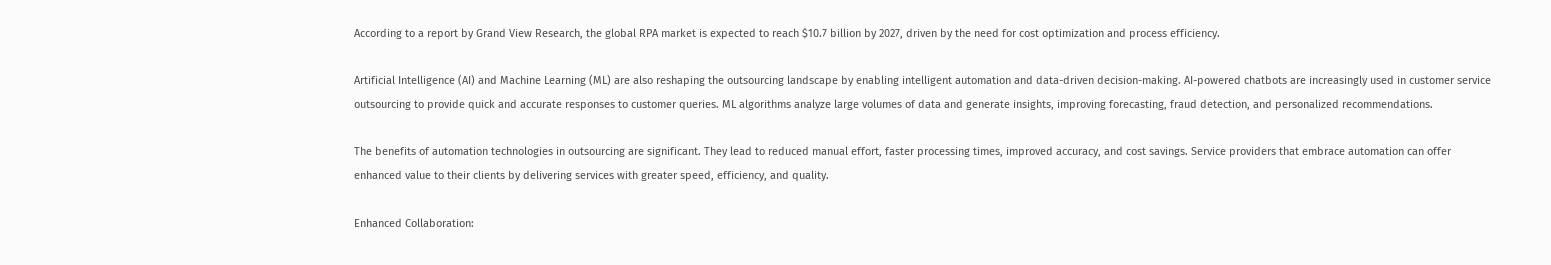According to a report by Grand View Research, the global RPA market is expected to reach $10.7 billion by 2027, driven by the need for cost optimization and process efficiency.

Artificial Intelligence (AI) and Machine Learning (ML) are also reshaping the outsourcing landscape by enabling intelligent automation and data-driven decision-making. AI-powered chatbots are increasingly used in customer service outsourcing to provide quick and accurate responses to customer queries. ML algorithms analyze large volumes of data and generate insights, improving forecasting, fraud detection, and personalized recommendations.

The benefits of automation technologies in outsourcing are significant. They lead to reduced manual effort, faster processing times, improved accuracy, and cost savings. Service providers that embrace automation can offer enhanced value to their clients by delivering services with greater speed, efficiency, and quality.

Enhanced Collaboration: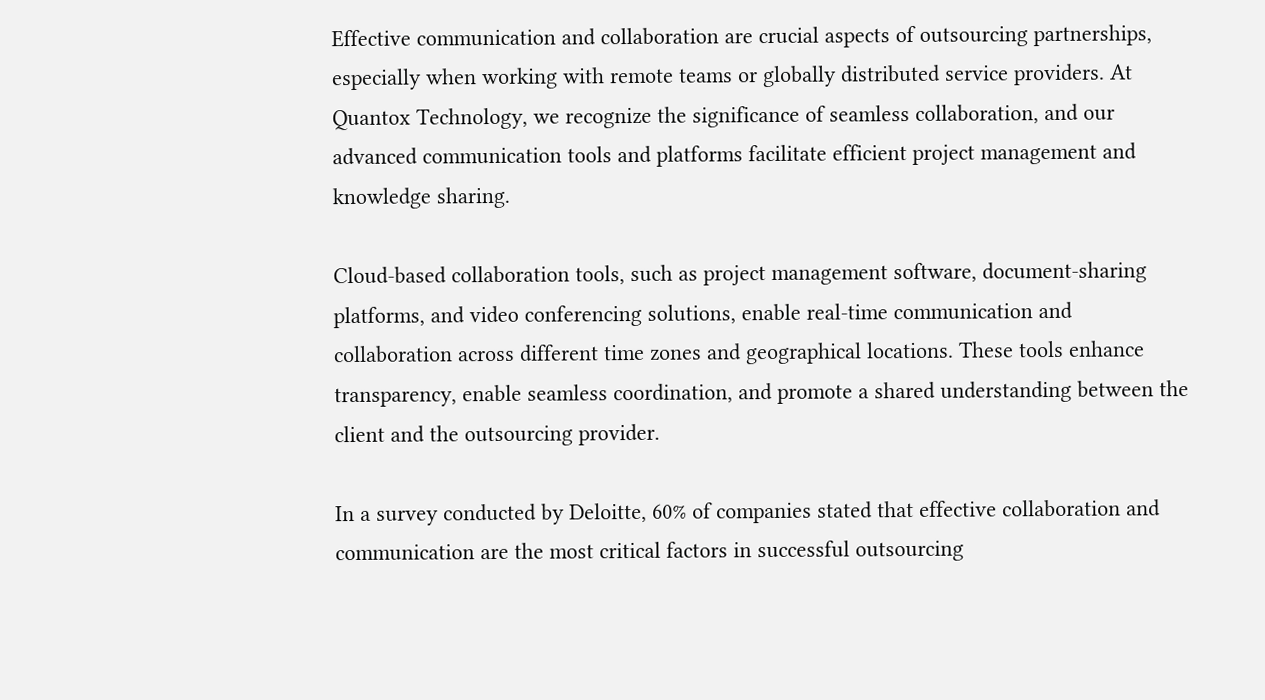Effective communication and collaboration are crucial aspects of outsourcing partnerships, especially when working with remote teams or globally distributed service providers. At Quantox Technology, we recognize the significance of seamless collaboration, and our advanced communication tools and platforms facilitate efficient project management and knowledge sharing.

Cloud-based collaboration tools, such as project management software, document-sharing platforms, and video conferencing solutions, enable real-time communication and collaboration across different time zones and geographical locations. These tools enhance transparency, enable seamless coordination, and promote a shared understanding between the client and the outsourcing provider.

In a survey conducted by Deloitte, 60% of companies stated that effective collaboration and communication are the most critical factors in successful outsourcing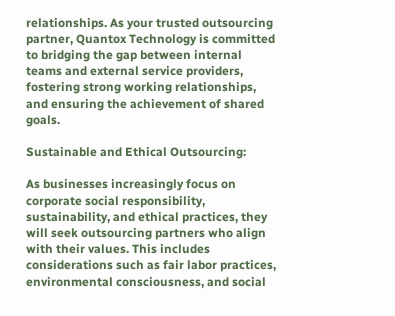relationships. As your trusted outsourcing partner, Quantox Technology is committed to bridging the gap between internal teams and external service providers, fostering strong working relationships, and ensuring the achievement of shared goals.

Sustainable and Ethical Outsourcing:

As businesses increasingly focus on corporate social responsibility, sustainability, and ethical practices, they will seek outsourcing partners who align with their values. This includes considerations such as fair labor practices, environmental consciousness, and social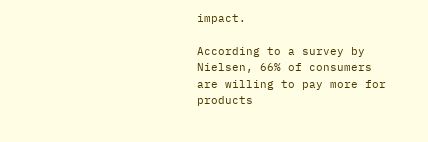impact.

According to a survey by Nielsen, 66% of consumers are willing to pay more for products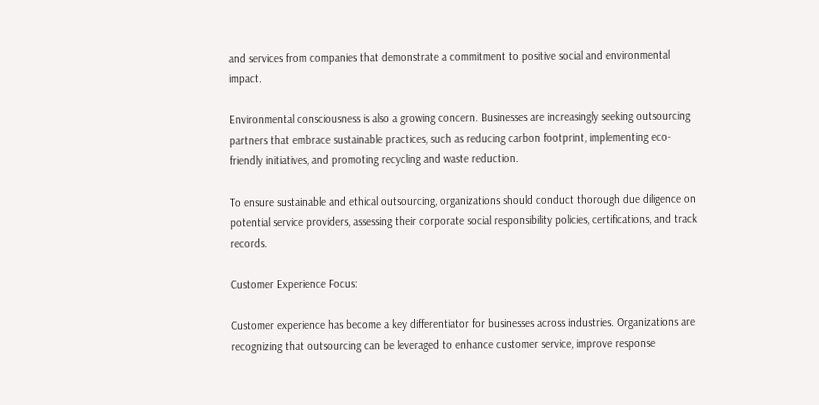and services from companies that demonstrate a commitment to positive social and environmental impact.

Environmental consciousness is also a growing concern. Businesses are increasingly seeking outsourcing partners that embrace sustainable practices, such as reducing carbon footprint, implementing eco-friendly initiatives, and promoting recycling and waste reduction.

To ensure sustainable and ethical outsourcing, organizations should conduct thorough due diligence on potential service providers, assessing their corporate social responsibility policies, certifications, and track records.

Customer Experience Focus:

Customer experience has become a key differentiator for businesses across industries. Organizations are recognizing that outsourcing can be leveraged to enhance customer service, improve response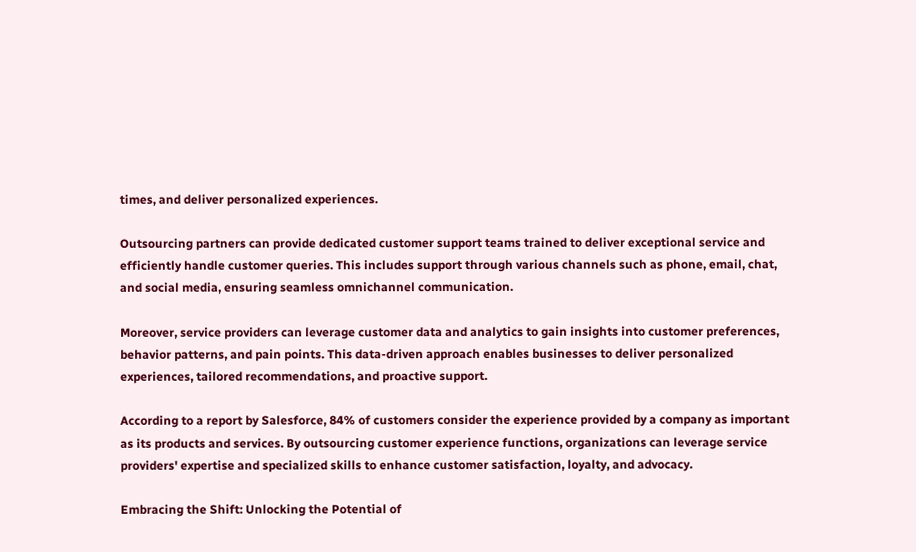times, and deliver personalized experiences.

Outsourcing partners can provide dedicated customer support teams trained to deliver exceptional service and efficiently handle customer queries. This includes support through various channels such as phone, email, chat, and social media, ensuring seamless omnichannel communication.

Moreover, service providers can leverage customer data and analytics to gain insights into customer preferences, behavior patterns, and pain points. This data-driven approach enables businesses to deliver personalized experiences, tailored recommendations, and proactive support.

According to a report by Salesforce, 84% of customers consider the experience provided by a company as important as its products and services. By outsourcing customer experience functions, organizations can leverage service providers' expertise and specialized skills to enhance customer satisfaction, loyalty, and advocacy.

Embracing the Shift: Unlocking the Potential of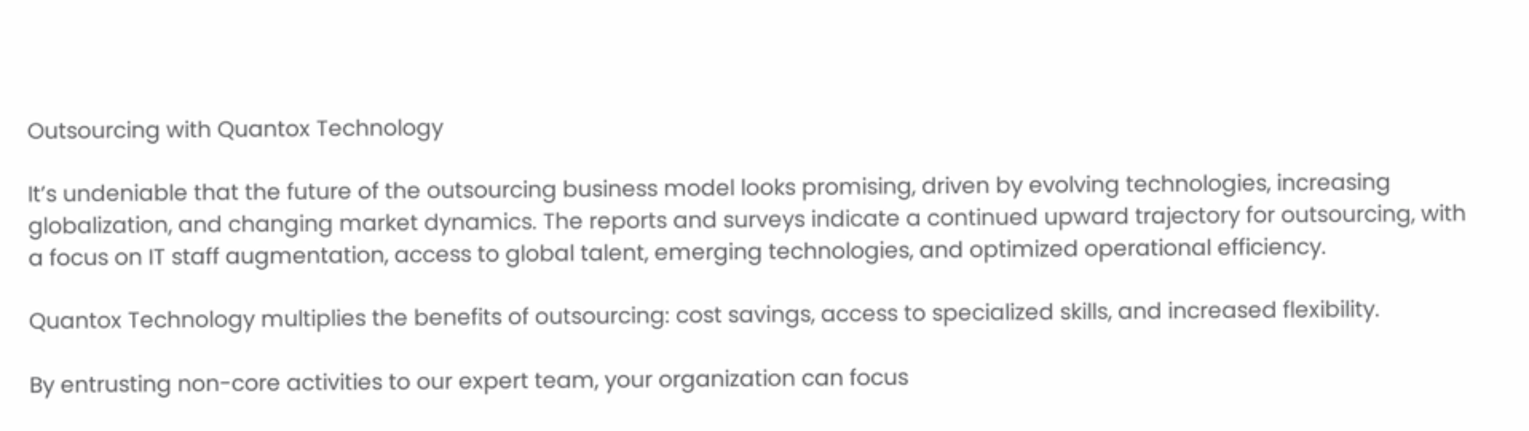Outsourcing with Quantox Technology

It’s undeniable that the future of the outsourcing business model looks promising, driven by evolving technologies, increasing globalization, and changing market dynamics. The reports and surveys indicate a continued upward trajectory for outsourcing, with a focus on IT staff augmentation, access to global talent, emerging technologies, and optimized operational efficiency.

Quantox Technology multiplies the benefits of outsourcing: cost savings, access to specialized skills, and increased flexibility.

By entrusting non-core activities to our expert team, your organization can focus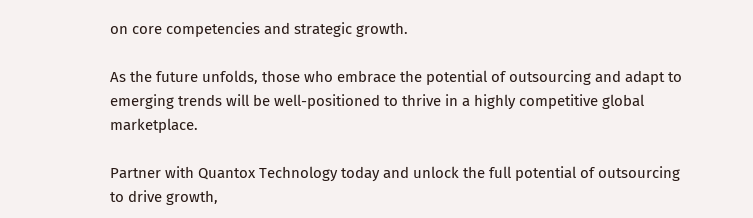on core competencies and strategic growth.

As the future unfolds, those who embrace the potential of outsourcing and adapt to emerging trends will be well-positioned to thrive in a highly competitive global marketplace.

Partner with Quantox Technology today and unlock the full potential of outsourcing to drive growth,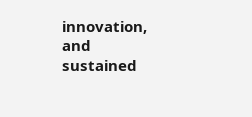innovation, and sustained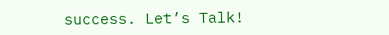success. Let’s Talk!